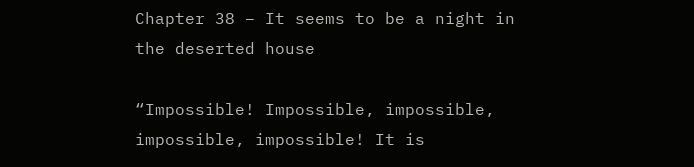Chapter 38 – It seems to be a night in the deserted house

“Impossible! Impossible, impossible, impossible, impossible! It is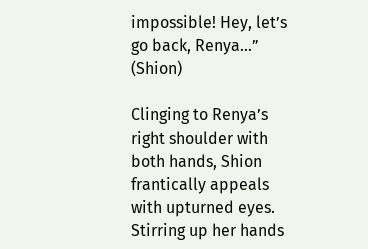impossible! Hey, let’s go back, Renya…” (Shion)

Clinging to Renya’s right shoulder with both hands, Shion frantically appeals with upturned eyes.
Stirring up her hands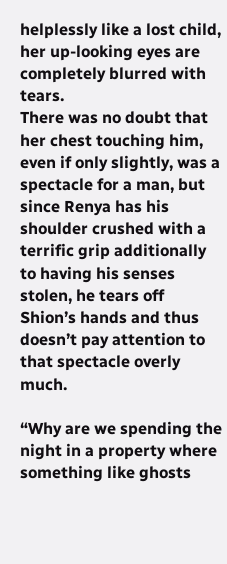helplessly like a lost child, her up-looking eyes are completely blurred with tears.
There was no doubt that her chest touching him, even if only slightly, was a spectacle for a man, but since Renya has his shoulder crushed with a terrific grip additionally to having his senses stolen, he tears off Shion’s hands and thus doesn’t pay attention to that spectacle overly much.

“Why are we spending the night in a property where something like ghosts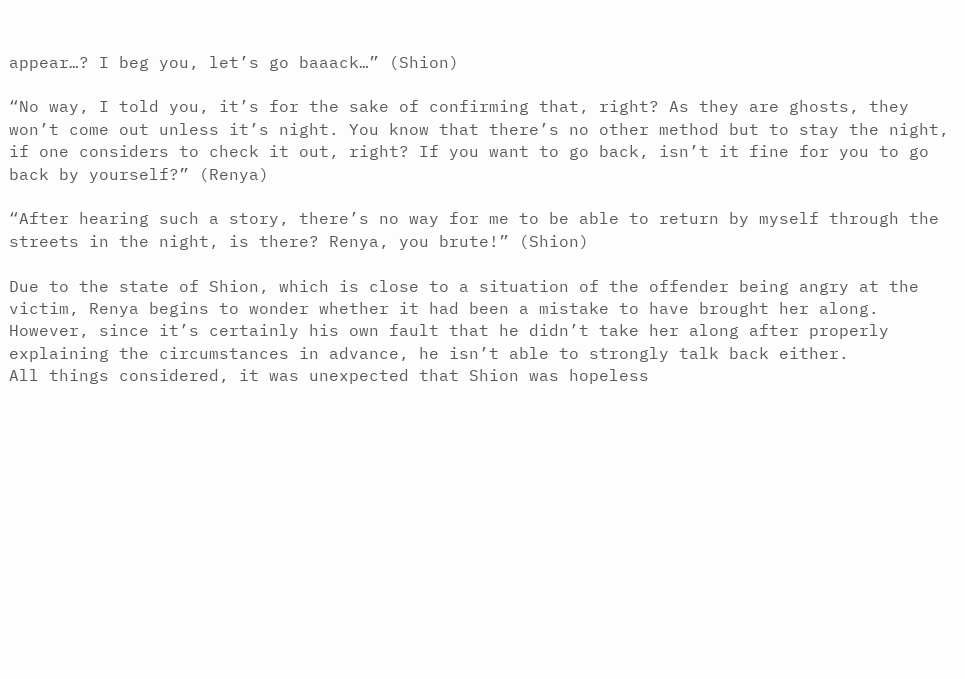appear…? I beg you, let’s go baaack…” (Shion)

“No way, I told you, it’s for the sake of confirming that, right? As they are ghosts, they won’t come out unless it’s night. You know that there’s no other method but to stay the night, if one considers to check it out, right? If you want to go back, isn’t it fine for you to go back by yourself?” (Renya)

“After hearing such a story, there’s no way for me to be able to return by myself through the streets in the night, is there? Renya, you brute!” (Shion)

Due to the state of Shion, which is close to a situation of the offender being angry at the victim, Renya begins to wonder whether it had been a mistake to have brought her along.
However, since it’s certainly his own fault that he didn’t take her along after properly explaining the circumstances in advance, he isn’t able to strongly talk back either.
All things considered, it was unexpected that Shion was hopeless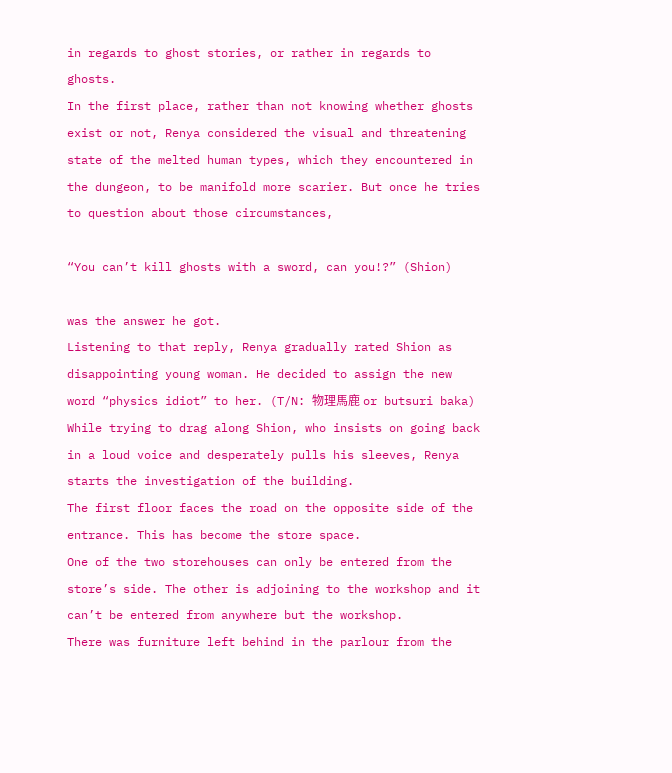in regards to ghost stories, or rather in regards to ghosts.
In the first place, rather than not knowing whether ghosts exist or not, Renya considered the visual and threatening state of the melted human types, which they encountered in the dungeon, to be manifold more scarier. But once he tries to question about those circumstances,

“You can’t kill ghosts with a sword, can you!?” (Shion)

was the answer he got.
Listening to that reply, Renya gradually rated Shion as disappointing young woman. He decided to assign the new word “physics idiot” to her. (T/N: 物理馬鹿 or butsuri baka)
While trying to drag along Shion, who insists on going back in a loud voice and desperately pulls his sleeves, Renya starts the investigation of the building.
The first floor faces the road on the opposite side of the entrance. This has become the store space.
One of the two storehouses can only be entered from the store’s side. The other is adjoining to the workshop and it can’t be entered from anywhere but the workshop.
There was furniture left behind in the parlour from the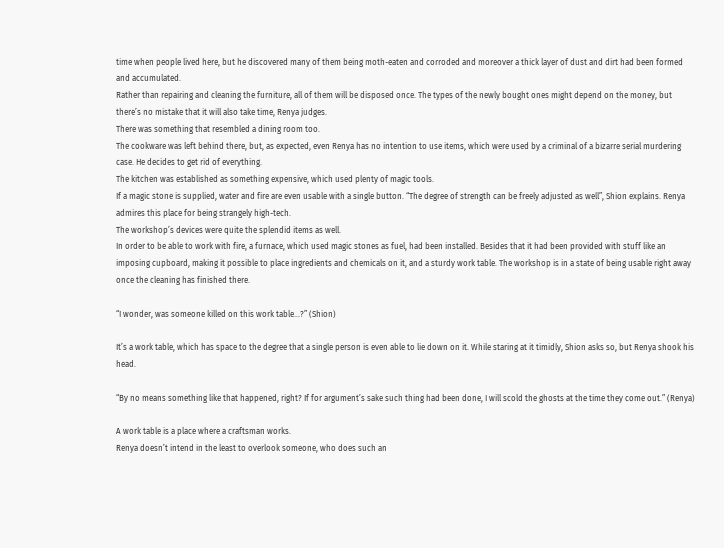time when people lived here, but he discovered many of them being moth-eaten and corroded and moreover a thick layer of dust and dirt had been formed and accumulated.
Rather than repairing and cleaning the furniture, all of them will be disposed once. The types of the newly bought ones might depend on the money, but there’s no mistake that it will also take time, Renya judges.
There was something that resembled a dining room too.
The cookware was left behind there, but, as expected, even Renya has no intention to use items, which were used by a criminal of a bizarre serial murdering case. He decides to get rid of everything.
The kitchen was established as something expensive, which used plenty of magic tools.
If a magic stone is supplied, water and fire are even usable with a single button. “The degree of strength can be freely adjusted as well”, Shion explains. Renya admires this place for being strangely high-tech.
The workshop’s devices were quite the splendid items as well.
In order to be able to work with fire, a furnace, which used magic stones as fuel, had been installed. Besides that it had been provided with stuff like an imposing cupboard, making it possible to place ingredients and chemicals on it, and a sturdy work table. The workshop is in a state of being usable right away once the cleaning has finished there.

“I wonder, was someone killed on this work table…?” (Shion)

It’s a work table, which has space to the degree that a single person is even able to lie down on it. While staring at it timidly, Shion asks so, but Renya shook his head.

“By no means something like that happened, right? If for argument’s sake such thing had been done, I will scold the ghosts at the time they come out.” (Renya)

A work table is a place where a craftsman works.
Renya doesn’t intend in the least to overlook someone, who does such an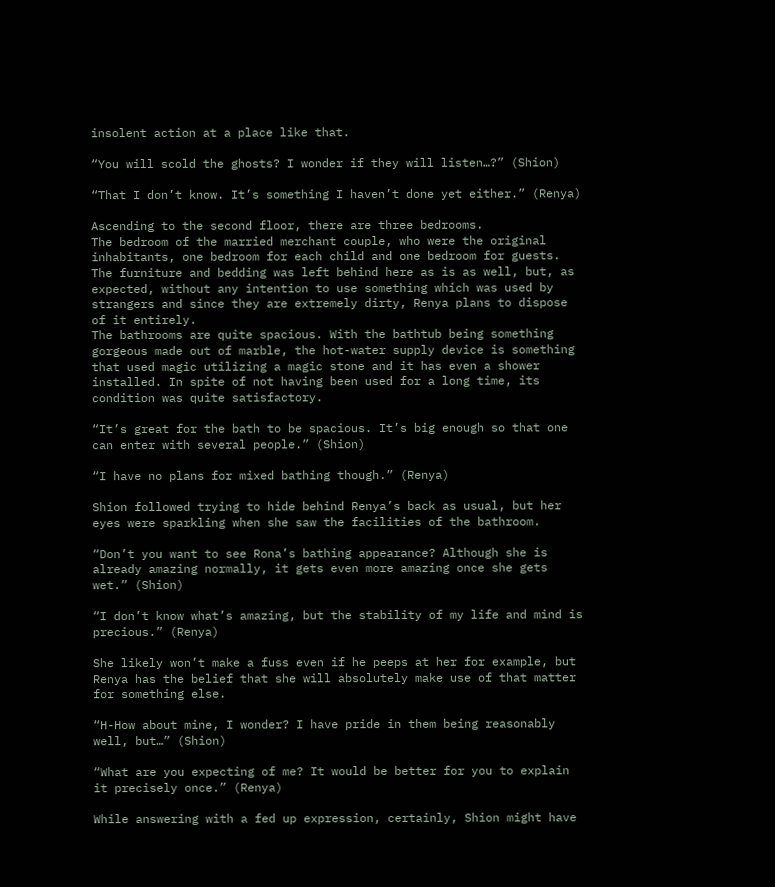insolent action at a place like that.

“You will scold the ghosts? I wonder if they will listen…?” (Shion)

“That I don’t know. It’s something I haven’t done yet either.” (Renya)

Ascending to the second floor, there are three bedrooms.
The bedroom of the married merchant couple, who were the original inhabitants, one bedroom for each child and one bedroom for guests.
The furniture and bedding was left behind here as is as well, but, as expected, without any intention to use something which was used by strangers and since they are extremely dirty, Renya plans to dispose of it entirely.
The bathrooms are quite spacious. With the bathtub being something gorgeous made out of marble, the hot-water supply device is something that used magic utilizing a magic stone and it has even a shower installed. In spite of not having been used for a long time, its condition was quite satisfactory.

“It’s great for the bath to be spacious. It’s big enough so that one can enter with several people.” (Shion)

“I have no plans for mixed bathing though.” (Renya)

Shion followed trying to hide behind Renya’s back as usual, but her eyes were sparkling when she saw the facilities of the bathroom.

“Don’t you want to see Rona’s bathing appearance? Although she is already amazing normally, it gets even more amazing once she gets wet.” (Shion)

“I don’t know what’s amazing, but the stability of my life and mind is precious.” (Renya)

She likely won’t make a fuss even if he peeps at her for example, but Renya has the belief that she will absolutely make use of that matter for something else.

“H-How about mine, I wonder? I have pride in them being reasonably well, but…” (Shion)

“What are you expecting of me? It would be better for you to explain it precisely once.” (Renya)

While answering with a fed up expression, certainly, Shion might have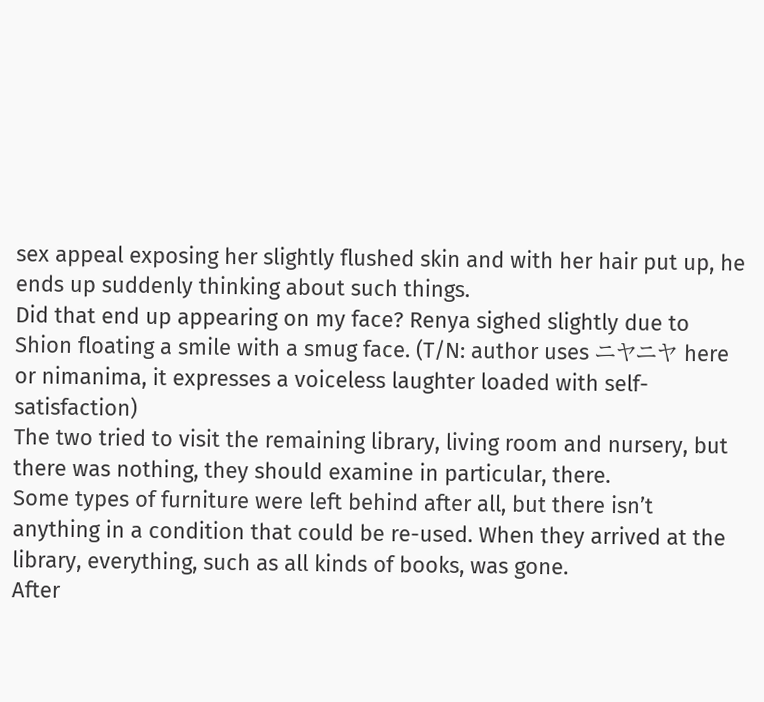sex appeal exposing her slightly flushed skin and with her hair put up, he ends up suddenly thinking about such things.
Did that end up appearing on my face? Renya sighed slightly due to Shion floating a smile with a smug face. (T/N: author uses ニヤニヤ here or nimanima, it expresses a voiceless laughter loaded with self-satisfaction)
The two tried to visit the remaining library, living room and nursery, but there was nothing, they should examine in particular, there.
Some types of furniture were left behind after all, but there isn’t anything in a condition that could be re-used. When they arrived at the library, everything, such as all kinds of books, was gone.
After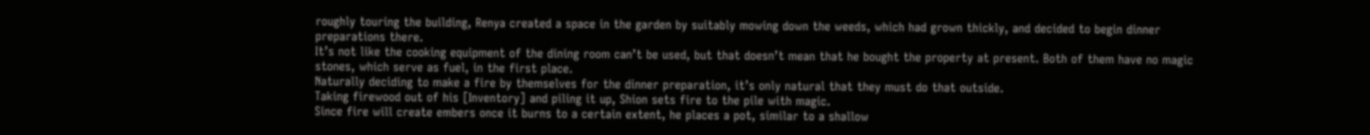roughly touring the building, Renya created a space in the garden by suitably mowing down the weeds, which had grown thickly, and decided to begin dinner preparations there.
It’s not like the cooking equipment of the dining room can’t be used, but that doesn’t mean that he bought the property at present. Both of them have no magic stones, which serve as fuel, in the first place.
Naturally deciding to make a fire by themselves for the dinner preparation, it’s only natural that they must do that outside.
Taking firewood out of his [Inventory] and piling it up, Shion sets fire to the pile with magic.
Since fire will create embers once it burns to a certain extent, he places a pot, similar to a shallow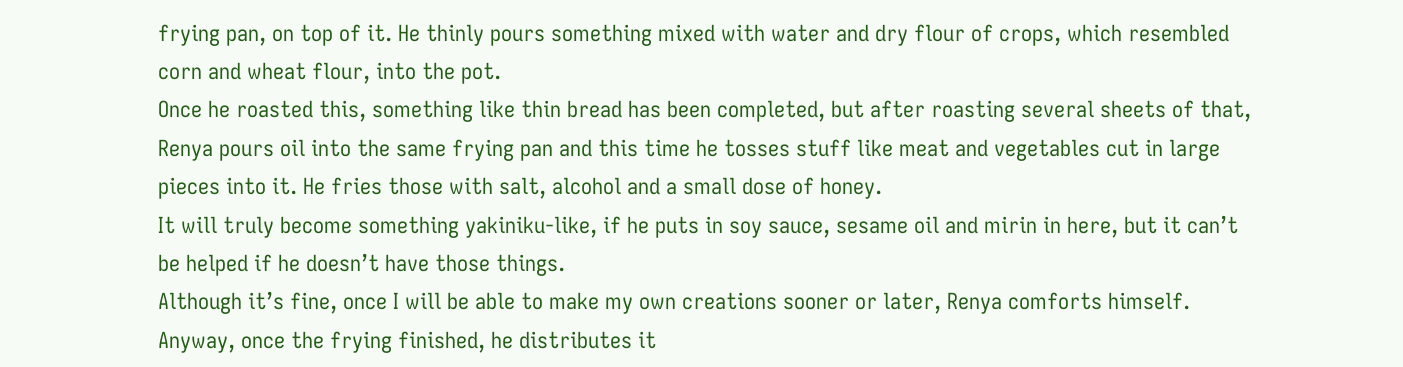frying pan, on top of it. He thinly pours something mixed with water and dry flour of crops, which resembled corn and wheat flour, into the pot.
Once he roasted this, something like thin bread has been completed, but after roasting several sheets of that, Renya pours oil into the same frying pan and this time he tosses stuff like meat and vegetables cut in large pieces into it. He fries those with salt, alcohol and a small dose of honey.
It will truly become something yakiniku-like, if he puts in soy sauce, sesame oil and mirin in here, but it can’t be helped if he doesn’t have those things.
Although it’s fine, once I will be able to make my own creations sooner or later, Renya comforts himself.
Anyway, once the frying finished, he distributes it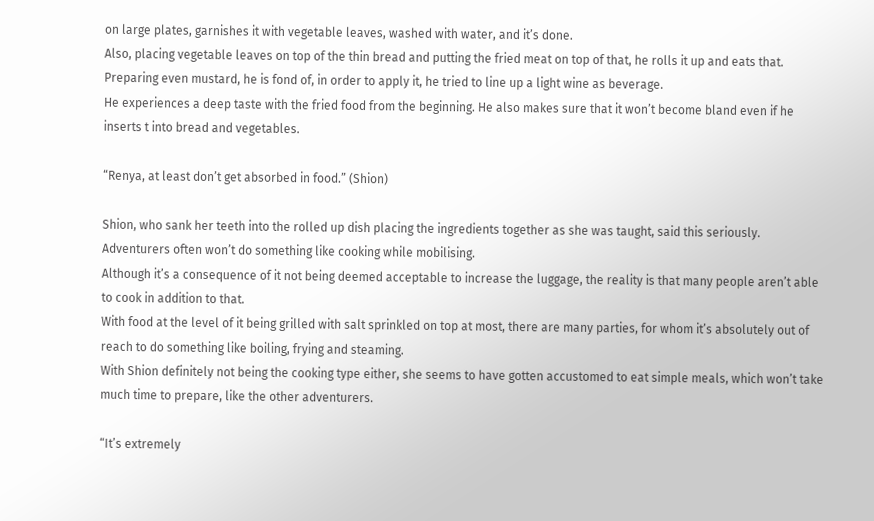on large plates, garnishes it with vegetable leaves, washed with water, and it’s done.
Also, placing vegetable leaves on top of the thin bread and putting the fried meat on top of that, he rolls it up and eats that.
Preparing even mustard, he is fond of, in order to apply it, he tried to line up a light wine as beverage.
He experiences a deep taste with the fried food from the beginning. He also makes sure that it won’t become bland even if he inserts t into bread and vegetables.

“Renya, at least don’t get absorbed in food.” (Shion)

Shion, who sank her teeth into the rolled up dish placing the ingredients together as she was taught, said this seriously.
Adventurers often won’t do something like cooking while mobilising.
Although it’s a consequence of it not being deemed acceptable to increase the luggage, the reality is that many people aren’t able to cook in addition to that.
With food at the level of it being grilled with salt sprinkled on top at most, there are many parties, for whom it’s absolutely out of reach to do something like boiling, frying and steaming.
With Shion definitely not being the cooking type either, she seems to have gotten accustomed to eat simple meals, which won’t take much time to prepare, like the other adventurers.

“It’s extremely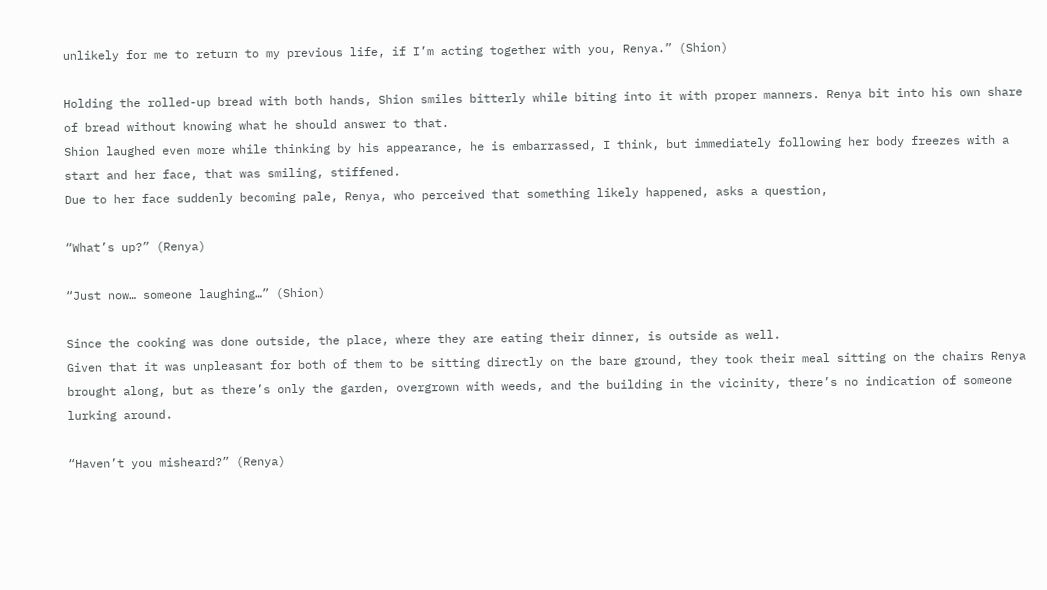unlikely for me to return to my previous life, if I’m acting together with you, Renya.” (Shion)

Holding the rolled-up bread with both hands, Shion smiles bitterly while biting into it with proper manners. Renya bit into his own share of bread without knowing what he should answer to that.
Shion laughed even more while thinking by his appearance, he is embarrassed, I think, but immediately following her body freezes with a start and her face, that was smiling, stiffened.
Due to her face suddenly becoming pale, Renya, who perceived that something likely happened, asks a question,

“What’s up?” (Renya)

“Just now… someone laughing…” (Shion)

Since the cooking was done outside, the place, where they are eating their dinner, is outside as well.
Given that it was unpleasant for both of them to be sitting directly on the bare ground, they took their meal sitting on the chairs Renya brought along, but as there’s only the garden, overgrown with weeds, and the building in the vicinity, there’s no indication of someone lurking around.

“Haven’t you misheard?” (Renya)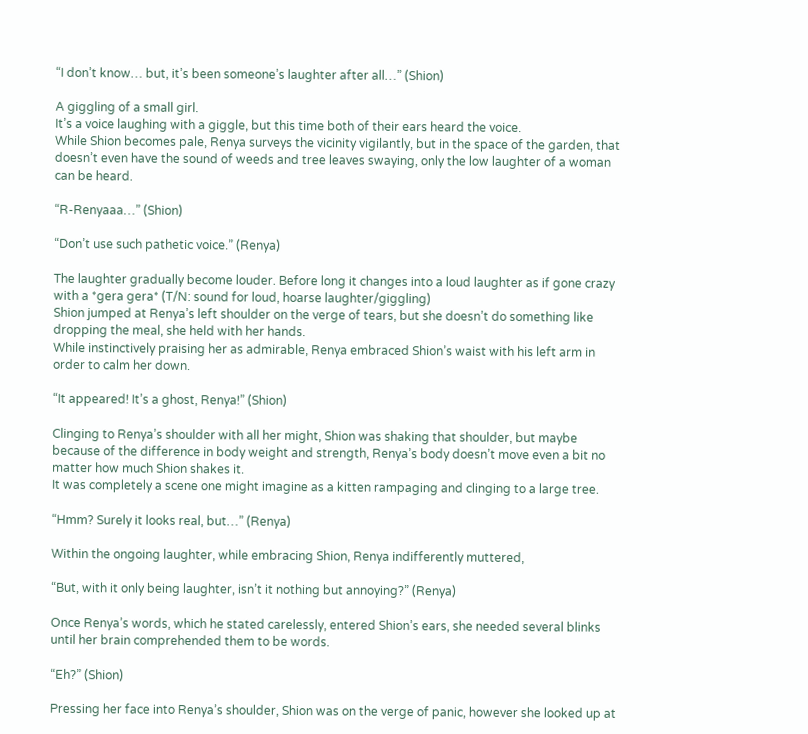“I don’t know… but, it’s been someone’s laughter after all…” (Shion)

A giggling of a small girl.
It’s a voice laughing with a giggle, but this time both of their ears heard the voice.
While Shion becomes pale, Renya surveys the vicinity vigilantly, but in the space of the garden, that doesn’t even have the sound of weeds and tree leaves swaying, only the low laughter of a woman can be heard.

“R-Renyaaa…” (Shion)

“Don’t use such pathetic voice.” (Renya)

The laughter gradually become louder. Before long it changes into a loud laughter as if gone crazy with a *gera gera* (T/N: sound for loud, hoarse laughter/giggling)
Shion jumped at Renya’s left shoulder on the verge of tears, but she doesn’t do something like dropping the meal, she held with her hands.
While instinctively praising her as admirable, Renya embraced Shion’s waist with his left arm in order to calm her down.

“It appeared! It’s a ghost, Renya!” (Shion)

Clinging to Renya’s shoulder with all her might, Shion was shaking that shoulder, but maybe because of the difference in body weight and strength, Renya’s body doesn’t move even a bit no matter how much Shion shakes it.
It was completely a scene one might imagine as a kitten rampaging and clinging to a large tree.

“Hmm? Surely it looks real, but…” (Renya)

Within the ongoing laughter, while embracing Shion, Renya indifferently muttered,

“But, with it only being laughter, isn’t it nothing but annoying?” (Renya)

Once Renya’s words, which he stated carelessly, entered Shion’s ears, she needed several blinks until her brain comprehended them to be words.

“Eh?” (Shion)

Pressing her face into Renya’s shoulder, Shion was on the verge of panic, however she looked up at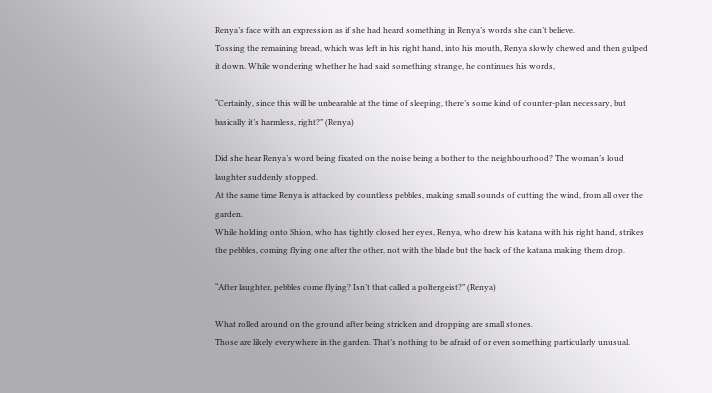Renya’s face with an expression as if she had heard something in Renya’s words she can’t believe.
Tossing the remaining bread, which was left in his right hand, into his mouth, Renya slowly chewed and then gulped it down. While wondering whether he had said something strange, he continues his words,

“Certainly, since this will be unbearable at the time of sleeping, there’s some kind of counter-plan necessary, but basically it’s harmless, right?” (Renya)

Did she hear Renya’s word being fixated on the noise being a bother to the neighbourhood? The woman’s loud laughter suddenly stopped.
At the same time Renya is attacked by countless pebbles, making small sounds of cutting the wind, from all over the garden.
While holding onto Shion, who has tightly closed her eyes, Renya, who drew his katana with his right hand, strikes the pebbles, coming flying one after the other, not with the blade but the back of the katana making them drop.

“After laughter, pebbles come flying? Isn’t that called a poltergeist?” (Renya)

What rolled around on the ground after being stricken and dropping are small stones.
Those are likely everywhere in the garden. That’s nothing to be afraid of or even something particularly unusual.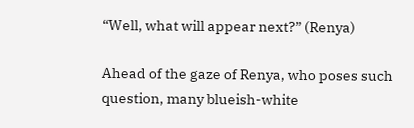“Well, what will appear next?” (Renya)

Ahead of the gaze of Renya, who poses such question, many blueish-white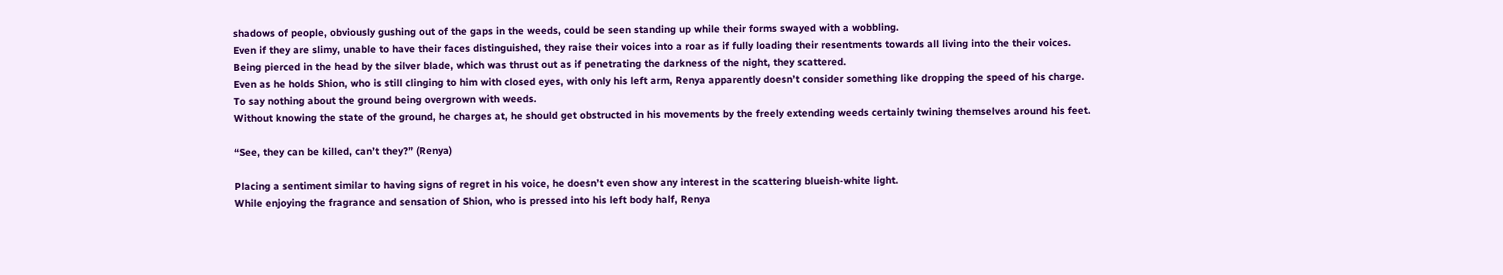shadows of people, obviously gushing out of the gaps in the weeds, could be seen standing up while their forms swayed with a wobbling.
Even if they are slimy, unable to have their faces distinguished, they raise their voices into a roar as if fully loading their resentments towards all living into the their voices.
Being pierced in the head by the silver blade, which was thrust out as if penetrating the darkness of the night, they scattered.
Even as he holds Shion, who is still clinging to him with closed eyes, with only his left arm, Renya apparently doesn’t consider something like dropping the speed of his charge.
To say nothing about the ground being overgrown with weeds.
Without knowing the state of the ground, he charges at, he should get obstructed in his movements by the freely extending weeds certainly twining themselves around his feet.

“See, they can be killed, can’t they?” (Renya)

Placing a sentiment similar to having signs of regret in his voice, he doesn’t even show any interest in the scattering blueish-white light.
While enjoying the fragrance and sensation of Shion, who is pressed into his left body half, Renya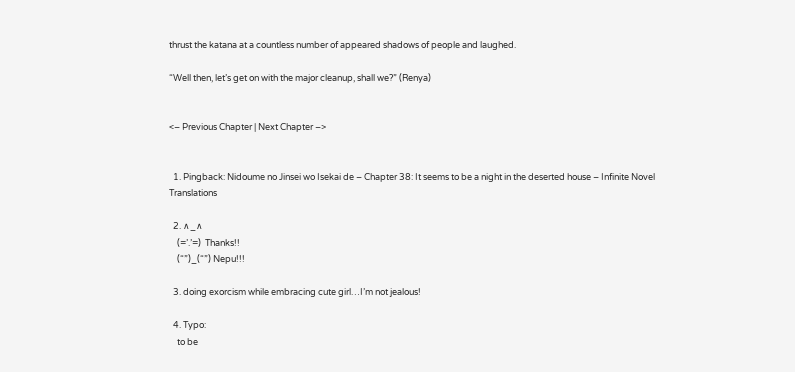thrust the katana at a countless number of appeared shadows of people and laughed.

“Well then, let’s get on with the major cleanup, shall we?” (Renya)


<– Previous Chapter | Next Chapter –>


  1. Pingback: Nidoume no Jinsei wo Isekai de – Chapter 38: It seems to be a night in the deserted house – Infinite Novel Translations

  2. ∧_∧
    (=’.’=)  Thanks!!
    (“”)_(“”) Nepu!!!

  3. doing exorcism while embracing cute girl…I’m not jealous!

  4. Typo:
    to be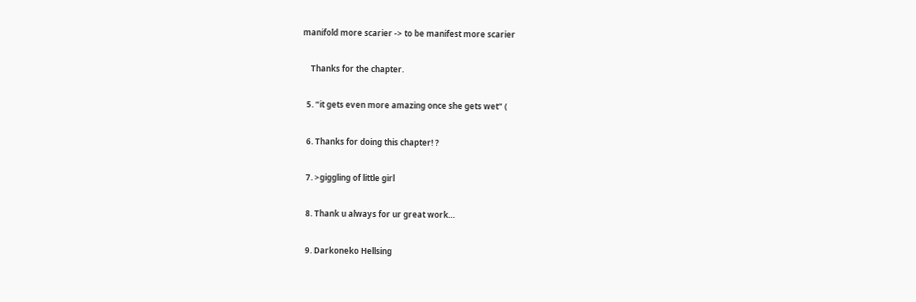manifold more scarier -> to be manifest more scarier

    Thanks for the chapter.

  5. “it gets even more amazing once she gets wet” (

  6. Thanks for doing this chapter! ?

  7. >giggling of little girl

  8. Thank u always for ur great work…

  9. Darkoneko Hellsing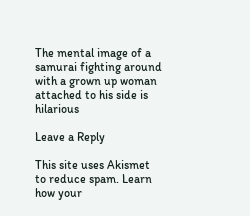The mental image of a samurai fighting around with a grown up woman attached to his side is hilarious

Leave a Reply

This site uses Akismet to reduce spam. Learn how your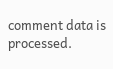comment data is processed.